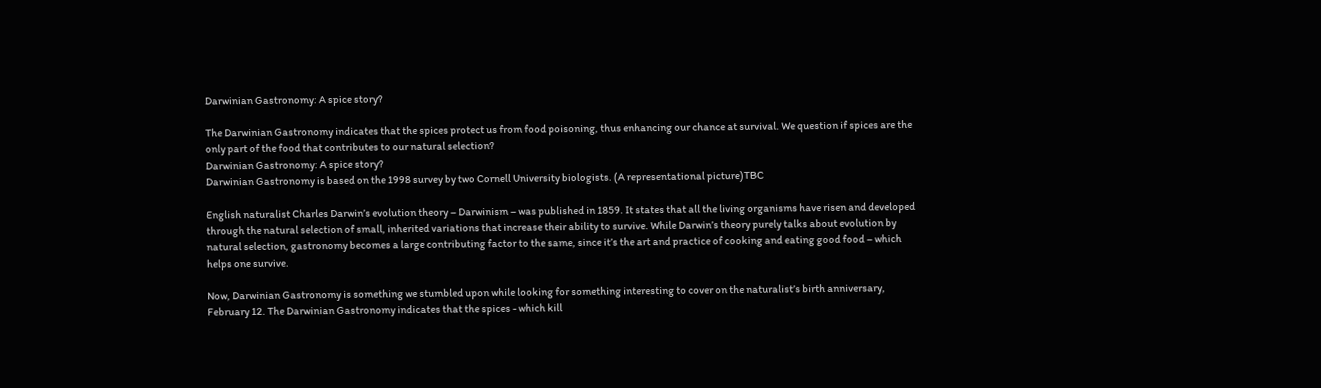Darwinian Gastronomy: A spice story?

The Darwinian Gastronomy indicates that the spices protect us from food poisoning, thus enhancing our chance at survival. We question if spices are the only part of the food that contributes to our natural selection?
Darwinian Gastronomy: A spice story?
Darwinian Gastronomy is based on the 1998 survey by two Cornell University biologists. (A representational picture)TBC

English naturalist Charles Darwin’s evolution theory – Darwinism – was published in 1859. It states that all the living organisms have risen and developed through the natural selection of small, inherited variations that increase their ability to survive. While Darwin’s theory purely talks about evolution by natural selection, gastronomy becomes a large contributing factor to the same, since it’s the art and practice of cooking and eating good food – which helps one survive.

Now, Darwinian Gastronomy is something we stumbled upon while looking for something interesting to cover on the naturalist’s birth anniversary, February 12. The Darwinian Gastronomy indicates that the spices - which kill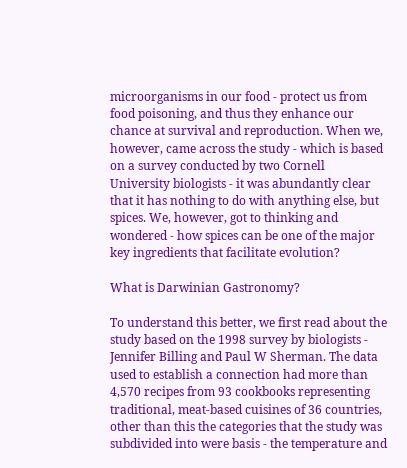microorganisms in our food - protect us from food poisoning, and thus they enhance our chance at survival and reproduction. When we, however, came across the study - which is based on a survey conducted by two Cornell University biologists - it was abundantly clear that it has nothing to do with anything else, but spices. We, however, got to thinking and wondered - how spices can be one of the major key ingredients that facilitate evolution?

What is Darwinian Gastronomy?

To understand this better, we first read about the study based on the 1998 survey by biologists - Jennifer Billing and Paul W Sherman. The data used to establish a connection had more than 4,570 recipes from 93 cookbooks representing traditional, meat-based cuisines of 36 countries, other than this the categories that the study was subdivided into were basis - the temperature and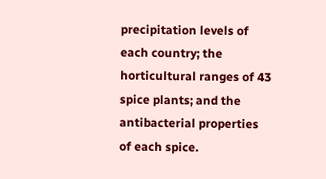precipitation levels of each country; the horticultural ranges of 43 spice plants; and the antibacterial properties of each spice.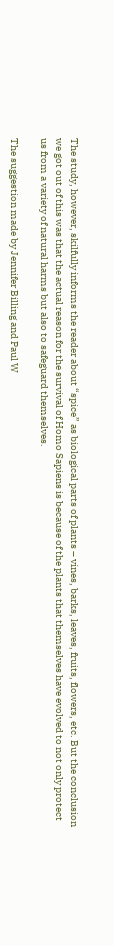The study, however, skilfully informs the reader about “spice” as biological parts of plants – vines, barks, leaves, fruits, flowers, etc. But the conclusion we got out of this was that the actual reason for the survival of Homo Sapiens is because of the plants that themselves have evolved to not only protect us from a variety of natural harms but also to safeguard themselves.

The suggestion made by Jennifer Billing and Paul W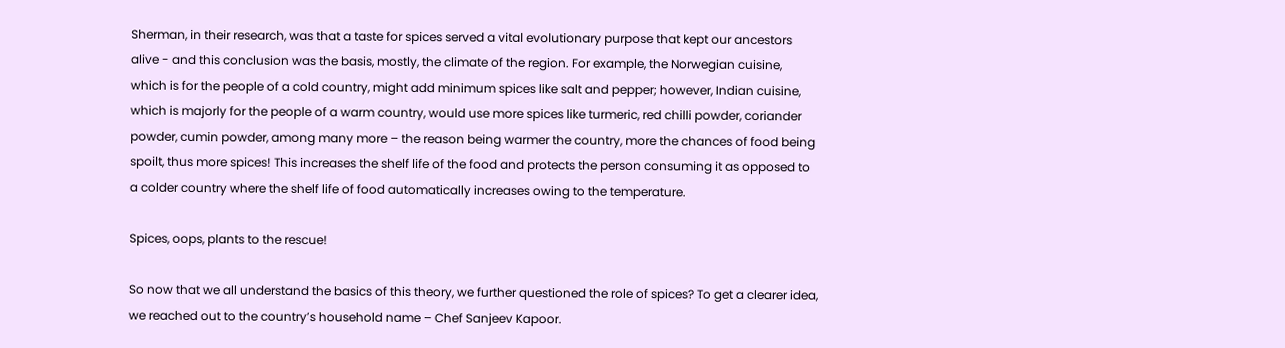Sherman, in their research, was that a taste for spices served a vital evolutionary purpose that kept our ancestors alive - and this conclusion was the basis, mostly, the climate of the region. For example, the Norwegian cuisine, which is for the people of a cold country, might add minimum spices like salt and pepper; however, Indian cuisine, which is majorly for the people of a warm country, would use more spices like turmeric, red chilli powder, coriander powder, cumin powder, among many more – the reason being warmer the country, more the chances of food being spoilt, thus more spices! This increases the shelf life of the food and protects the person consuming it as opposed to a colder country where the shelf life of food automatically increases owing to the temperature.

Spices, oops, plants to the rescue!

So now that we all understand the basics of this theory, we further questioned the role of spices? To get a clearer idea, we reached out to the country’s household name – Chef Sanjeev Kapoor.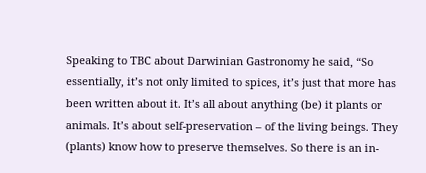Speaking to TBC about Darwinian Gastronomy he said, “So essentially, it’s not only limited to spices, it’s just that more has been written about it. It’s all about anything (be) it plants or animals. It’s about self-preservation – of the living beings. They (plants) know how to preserve themselves. So there is an in-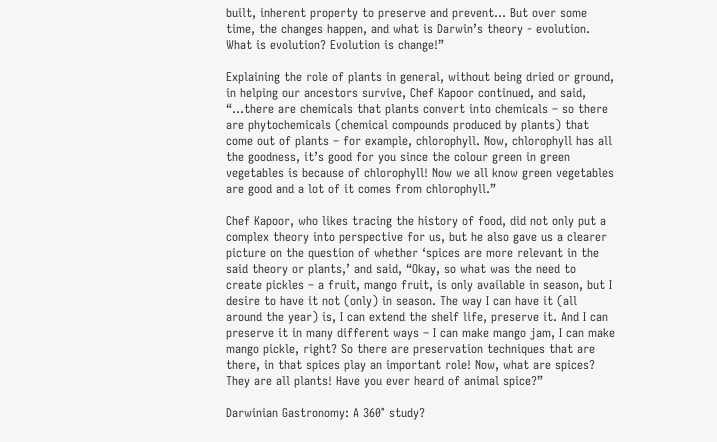built, inherent property to preserve and prevent… But over some time, the changes happen, and what is Darwin’s theory - evolution. What is evolution? Evolution is change!”

Explaining the role of plants in general, without being dried or ground, in helping our ancestors survive, Chef Kapoor continued, and said, “…there are chemicals that plants convert into chemicals – so there are phytochemicals (chemical compounds produced by plants) that come out of plants – for example, chlorophyll. Now, chlorophyll has all the goodness, it’s good for you since the colour green in green vegetables is because of chlorophyll! Now we all know green vegetables are good and a lot of it comes from chlorophyll.”

Chef Kapoor, who likes tracing the history of food, did not only put a complex theory into perspective for us, but he also gave us a clearer picture on the question of whether ‘spices are more relevant in the said theory or plants,’ and said, “Okay, so what was the need to create pickles – a fruit, mango fruit, is only available in season, but I desire to have it not (only) in season. The way I can have it (all around the year) is, I can extend the shelf life, preserve it. And I can preserve it in many different ways – I can make mango jam, I can make mango pickle, right? So there are preservation techniques that are there, in that spices play an important role! Now, what are spices? They are all plants! Have you ever heard of animal spice?”

Darwinian Gastronomy: A 360° study?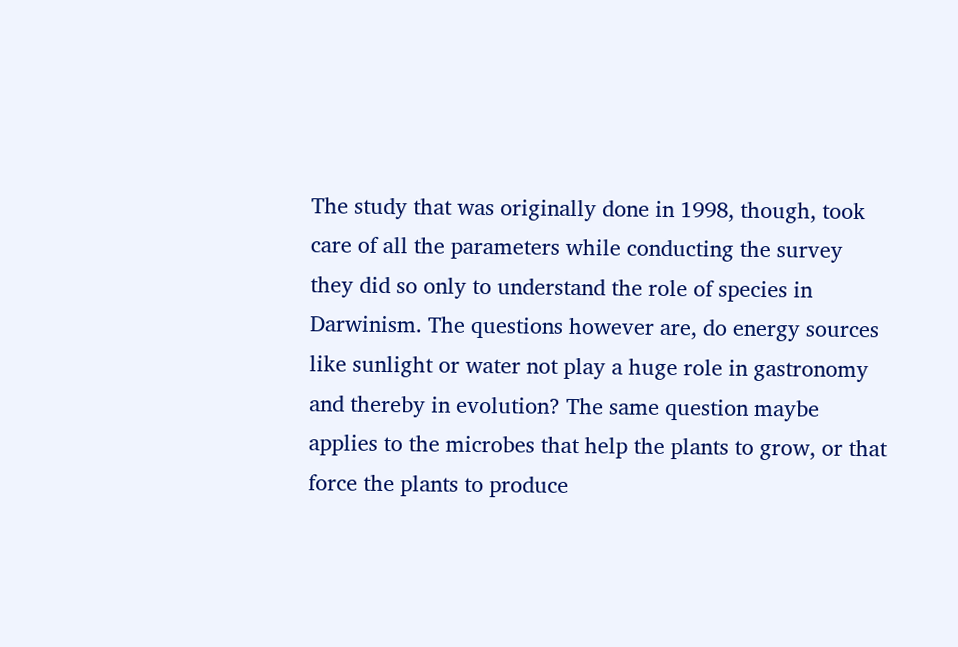The study that was originally done in 1998, though, took care of all the parameters while conducting the survey they did so only to understand the role of species in Darwinism. The questions however are, do energy sources like sunlight or water not play a huge role in gastronomy and thereby in evolution? The same question maybe applies to the microbes that help the plants to grow, or that force the plants to produce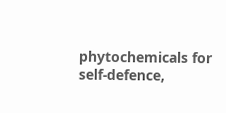phytochemicals for self-defence,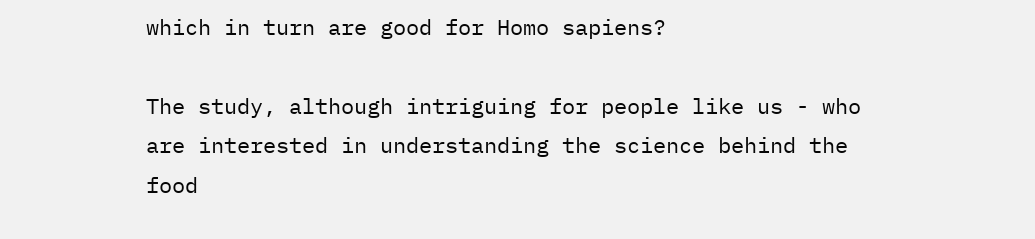which in turn are good for Homo sapiens?

The study, although intriguing for people like us - who are interested in understanding the science behind the food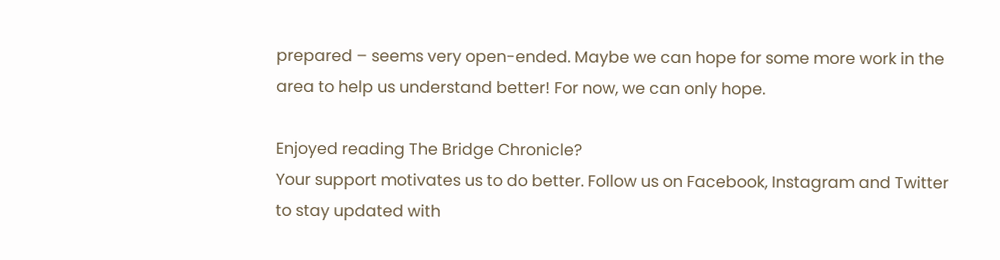prepared – seems very open-ended. Maybe we can hope for some more work in the area to help us understand better! For now, we can only hope.

Enjoyed reading The Bridge Chronicle?
Your support motivates us to do better. Follow us on Facebook, Instagram and Twitter to stay updated with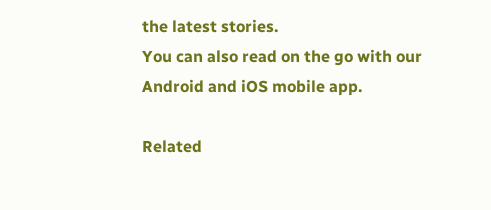the latest stories.
You can also read on the go with our Android and iOS mobile app.

Related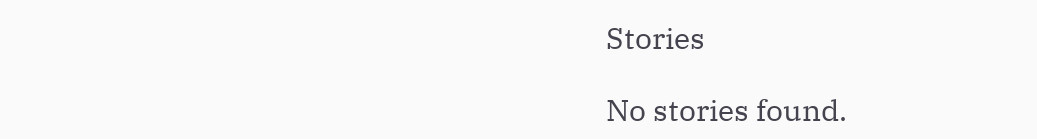Stories

No stories found.